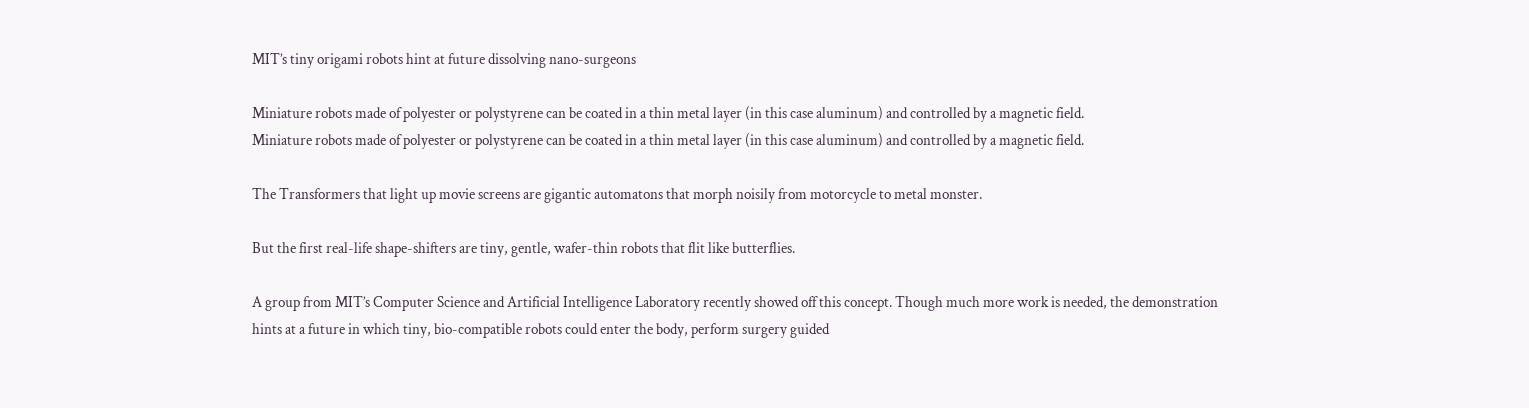MIT’s tiny origami robots hint at future dissolving nano-surgeons

Miniature robots made of polyester or polystyrene can be coated in a thin metal layer (in this case aluminum) and controlled by a magnetic field.
Miniature robots made of polyester or polystyrene can be coated in a thin metal layer (in this case aluminum) and controlled by a magnetic field.

The Transformers that light up movie screens are gigantic automatons that morph noisily from motorcycle to metal monster.

But the first real-life shape-shifters are tiny, gentle, wafer-thin robots that flit like butterflies.

A group from MIT’s Computer Science and Artificial Intelligence Laboratory recently showed off this concept. Though much more work is needed, the demonstration hints at a future in which tiny, bio-compatible robots could enter the body, perform surgery guided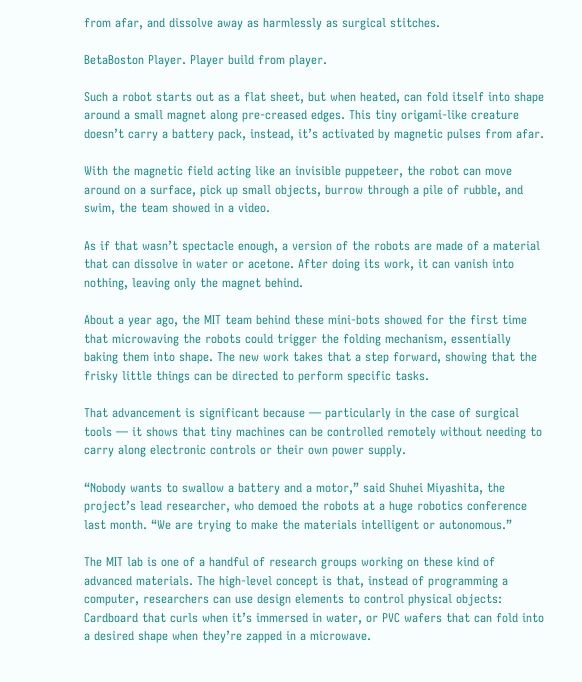from afar, and dissolve away as harmlessly as surgical stitches.

BetaBoston Player. Player build from player.

Such a robot starts out as a flat sheet, but when heated, can fold itself into shape around a small magnet along pre-creased edges. This tiny origami-like creature doesn’t carry a battery pack, instead, it’s activated by magnetic pulses from afar.

With the magnetic field acting like an invisible puppeteer, the robot can move around on a surface, pick up small objects, burrow through a pile of rubble, and swim, the team showed in a video.

As if that wasn’t spectacle enough, a version of the robots are made of a material that can dissolve in water or acetone. After doing its work, it can vanish into nothing, leaving only the magnet behind.

About a year ago, the MIT team behind these mini-bots showed for the first time that microwaving the robots could trigger the folding mechanism, essentially baking them into shape. The new work takes that a step forward, showing that the frisky little things can be directed to perform specific tasks.

That advancement is significant because — particularly in the case of surgical tools — it shows that tiny machines can be controlled remotely without needing to carry along electronic controls or their own power supply.

“Nobody wants to swallow a battery and a motor,” said Shuhei Miyashita, the project’s lead researcher, who demoed the robots at a huge robotics conference last month. “We are trying to make the materials intelligent or autonomous.”

The MIT lab is one of a handful of research groups working on these kind of advanced materials. The high-level concept is that, instead of programming a computer, researchers can use design elements to control physical objects: Cardboard that curls when it’s immersed in water, or PVC wafers that can fold into a desired shape when they’re zapped in a microwave.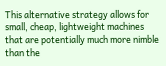This alternative strategy allows for small, cheap, lightweight machines that are potentially much more nimble than the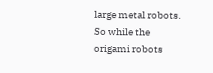large metal robots. So while the origami robots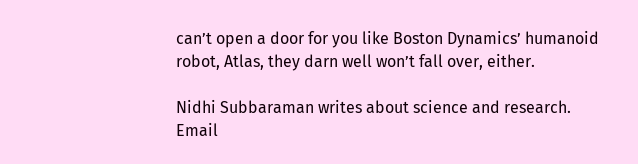can’t open a door for you like Boston Dynamics’ humanoid robot, Atlas, they darn well won’t fall over, either.

Nidhi Subbaraman writes about science and research. Email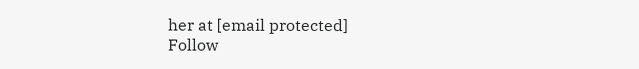her at [email protected]
Follow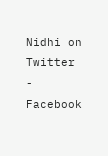Nidhi on Twitter - Facebook